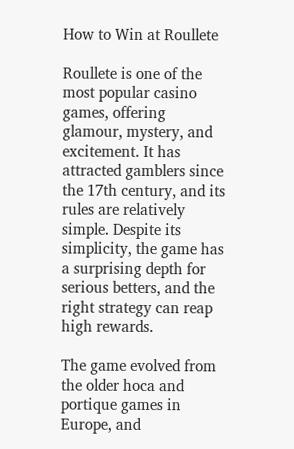How to Win at Roullete

Roullete is one of the most popular casino games, offering glamour, mystery, and excitement. It has attracted gamblers since the 17th century, and its rules are relatively simple. Despite its simplicity, the game has a surprising depth for serious betters, and the right strategy can reap high rewards.

The game evolved from the older hoca and portique games in Europe, and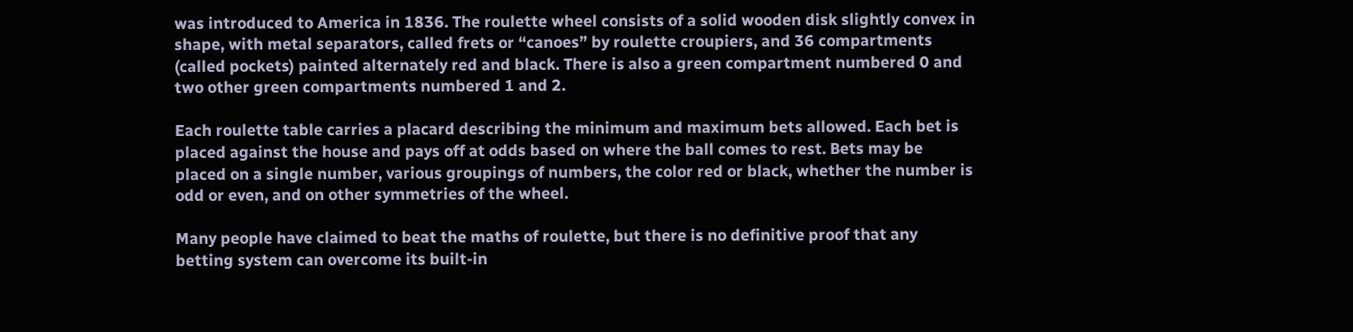was introduced to America in 1836. The roulette wheel consists of a solid wooden disk slightly convex in shape, with metal separators, called frets or “canoes” by roulette croupiers, and 36 compartments (called pockets) painted alternately red and black. There is also a green compartment numbered 0 and two other green compartments numbered 1 and 2.

Each roulette table carries a placard describing the minimum and maximum bets allowed. Each bet is placed against the house and pays off at odds based on where the ball comes to rest. Bets may be placed on a single number, various groupings of numbers, the color red or black, whether the number is odd or even, and on other symmetries of the wheel.

Many people have claimed to beat the maths of roulette, but there is no definitive proof that any betting system can overcome its built-in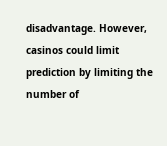disadvantage. However, casinos could limit prediction by limiting the number of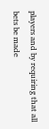players and by requiring that all bets be made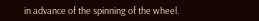in advance of the spinning of the wheel.